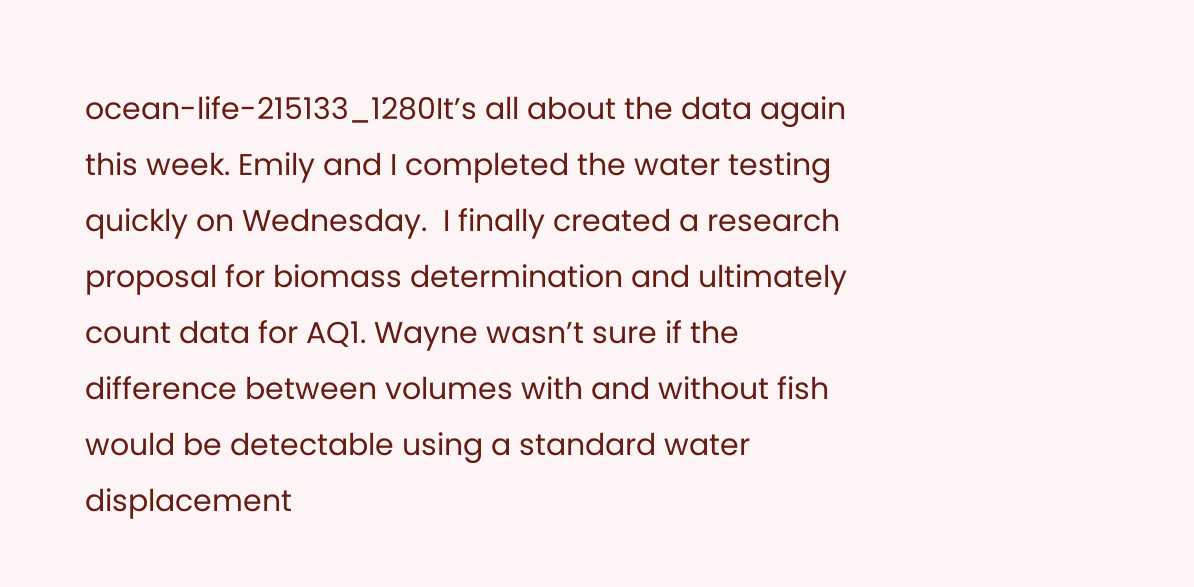ocean-life-215133_1280It’s all about the data again this week. Emily and I completed the water testing quickly on Wednesday.  I finally created a research proposal for biomass determination and ultimately count data for AQ1. Wayne wasn’t sure if the difference between volumes with and without fish would be detectable using a standard water displacement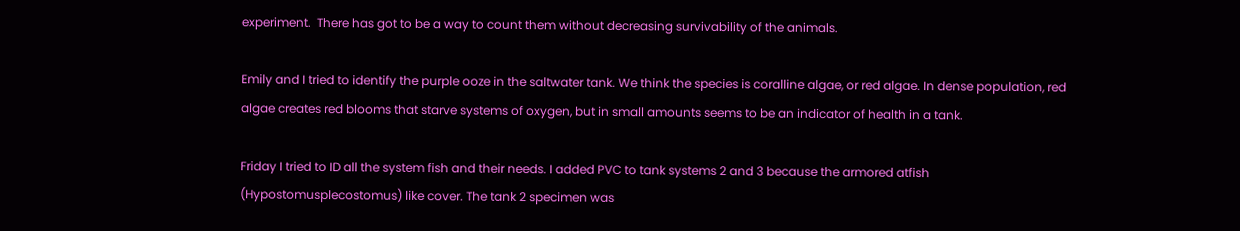experiment.  There has got to be a way to count them without decreasing survivability of the animals.

Emily and I tried to identify the purple ooze in the saltwater tank. We think the species is coralline algae, or red algae. In dense population, red algae creates red blooms that starve systems of oxygen, but in small amounts seems to be an indicator of health in a tank.

Friday I tried to ID all the system fish and their needs. I added PVC to tank systems 2 and 3 because the armored atfish (Hypostomusplecostomus) like cover. The tank 2 specimen was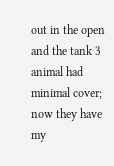out in the open and the tank 3 animal had minimal cover; now they have my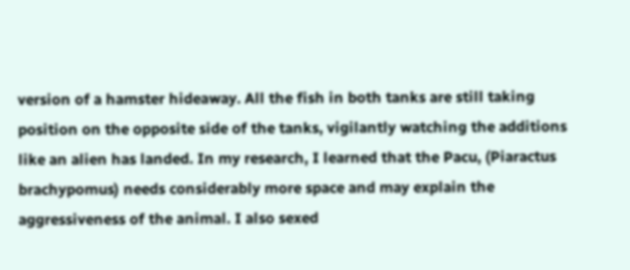version of a hamster hideaway. All the fish in both tanks are still taking position on the opposite side of the tanks, vigilantly watching the additions like an alien has landed. In my research, I learned that the Pacu, (Piaractus brachypomus) needs considerably more space and may explain the aggressiveness of the animal. I also sexed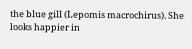the blue gill (Lepomis macrochirus). She looks happier in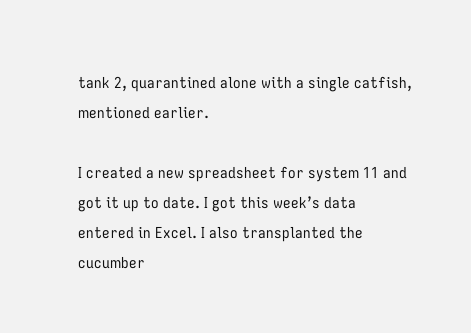tank 2, quarantined alone with a single catfish, mentioned earlier.

I created a new spreadsheet for system 11 and got it up to date. I got this week’s data entered in Excel. I also transplanted the cucumber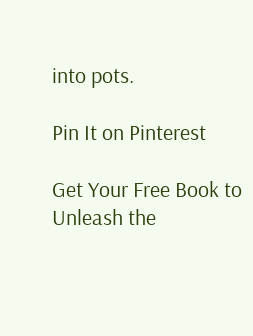into pots.

Pin It on Pinterest

Get Your Free Book to Unleash the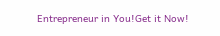Entrepreneur in You!Get it Now!